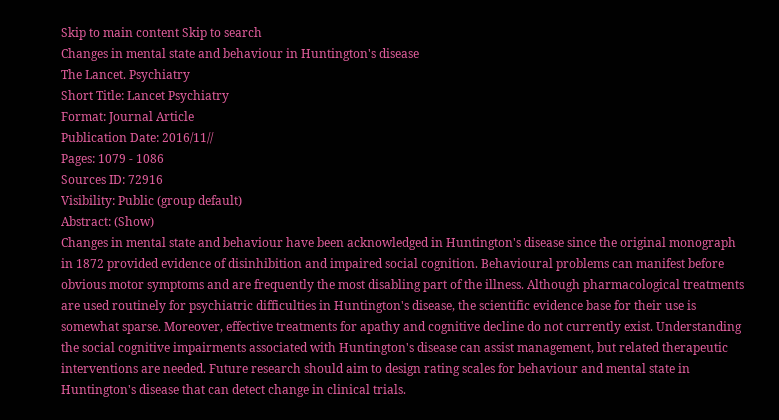Skip to main content Skip to search
Changes in mental state and behaviour in Huntington's disease
The Lancet. Psychiatry
Short Title: Lancet Psychiatry
Format: Journal Article
Publication Date: 2016/11//
Pages: 1079 - 1086
Sources ID: 72916
Visibility: Public (group default)
Abstract: (Show)
Changes in mental state and behaviour have been acknowledged in Huntington's disease since the original monograph in 1872 provided evidence of disinhibition and impaired social cognition. Behavioural problems can manifest before obvious motor symptoms and are frequently the most disabling part of the illness. Although pharmacological treatments are used routinely for psychiatric difficulties in Huntington's disease, the scientific evidence base for their use is somewhat sparse. Moreover, effective treatments for apathy and cognitive decline do not currently exist. Understanding the social cognitive impairments associated with Huntington's disease can assist management, but related therapeutic interventions are needed. Future research should aim to design rating scales for behaviour and mental state in Huntington's disease that can detect change in clinical trials.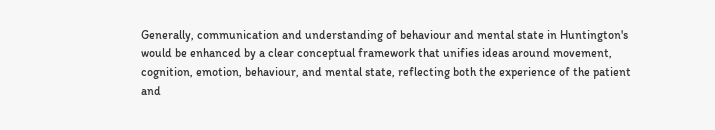Generally, communication and understanding of behaviour and mental state in Huntington's would be enhanced by a clear conceptual framework that unifies ideas around movement, cognition, emotion, behaviour, and mental state, reflecting both the experience of the patient and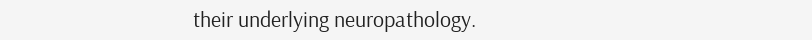their underlying neuropathology.